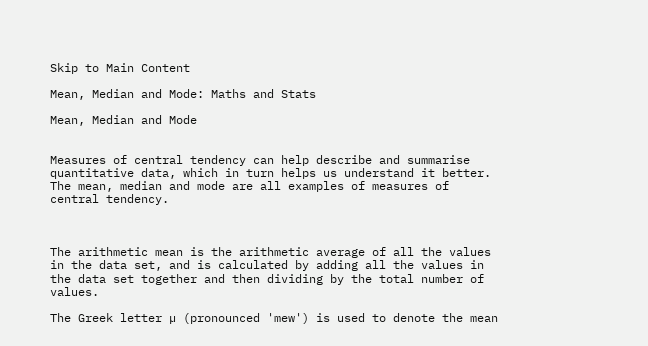Skip to Main Content

Mean, Median and Mode: Maths and Stats

Mean, Median and Mode


Measures of central tendency can help describe and summarise quantitative data, which in turn helps us understand it better. The mean, median and mode are all examples of measures of central tendency.



The arithmetic mean is the arithmetic average of all the values in the data set, and is calculated by adding all the values in the data set together and then dividing by the total number of values.

The Greek letter µ (pronounced 'mew') is used to denote the mean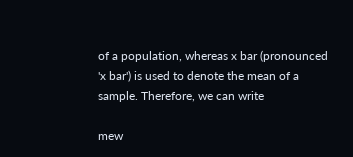of a population, whereas x bar (pronounced 'x bar') is used to denote the mean of a sample. Therefore, we can write

mew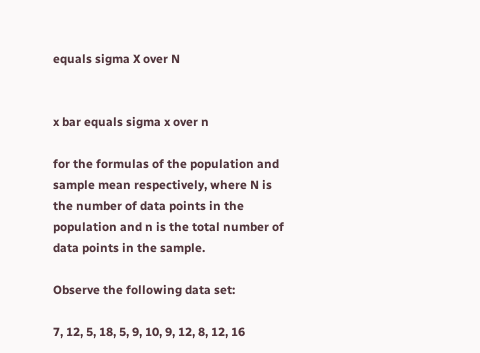equals sigma X over N


x bar equals sigma x over n

for the formulas of the population and sample mean respectively, where N is the number of data points in the population and n is the total number of data points in the sample.

Observe the following data set:

7, 12, 5, 18, 5, 9, 10, 9, 12, 8, 12, 16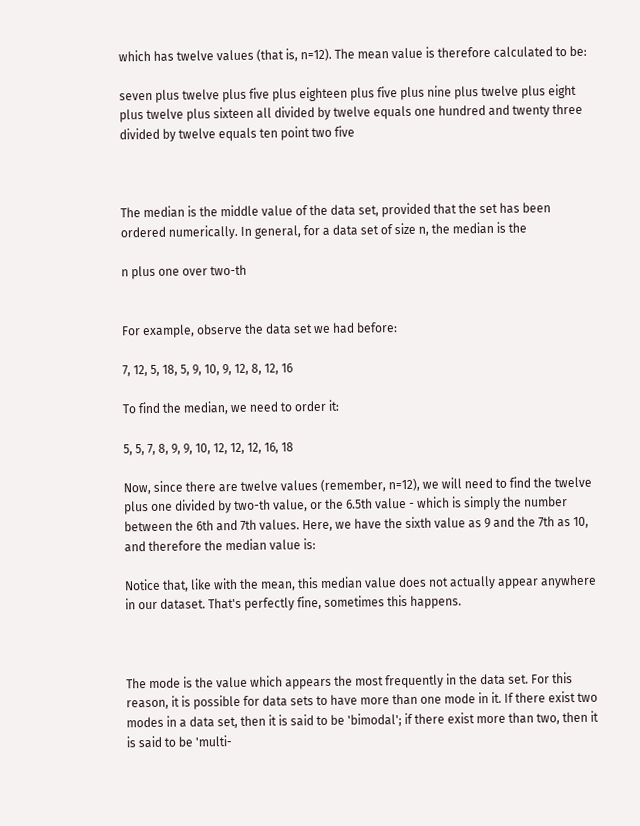which has twelve values (that is, n=12). The mean value is therefore calculated to be:

seven plus twelve plus five plus eighteen plus five plus nine plus twelve plus eight plus twelve plus sixteen all divided by twelve equals one hundred and twenty three divided by twelve equals ten point two five



The median is the middle value of the data set, provided that the set has been ordered numerically. In general, for a data set of size n, the median is the

n plus one over two-th


For example, observe the data set we had before:

7, 12, 5, 18, 5, 9, 10, 9, 12, 8, 12, 16

To find the median, we need to order it:

5, 5, 7, 8, 9, 9, 10, 12, 12, 12, 16, 18

Now, since there are twelve values (remember, n=12), we will need to find the twelve plus one divided by two-th value, or the 6.5th value - which is simply the number between the 6th and 7th values. Here, we have the sixth value as 9 and the 7th as 10, and therefore the median value is:

Notice that, like with the mean, this median value does not actually appear anywhere in our dataset. That's perfectly fine, sometimes this happens.



The mode is the value which appears the most frequently in the data set. For this reason, it is possible for data sets to have more than one mode in it. If there exist two modes in a data set, then it is said to be 'bimodal'; if there exist more than two, then it is said to be 'multi-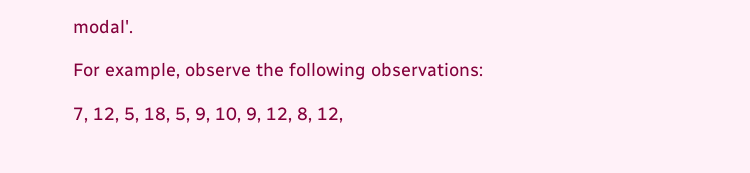modal'.

For example, observe the following observations:

7, 12, 5, 18, 5, 9, 10, 9, 12, 8, 12,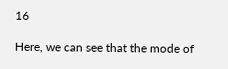16

Here, we can see that the mode of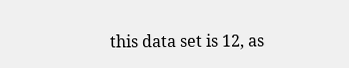this data set is 12, as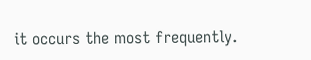it occurs the most frequently.